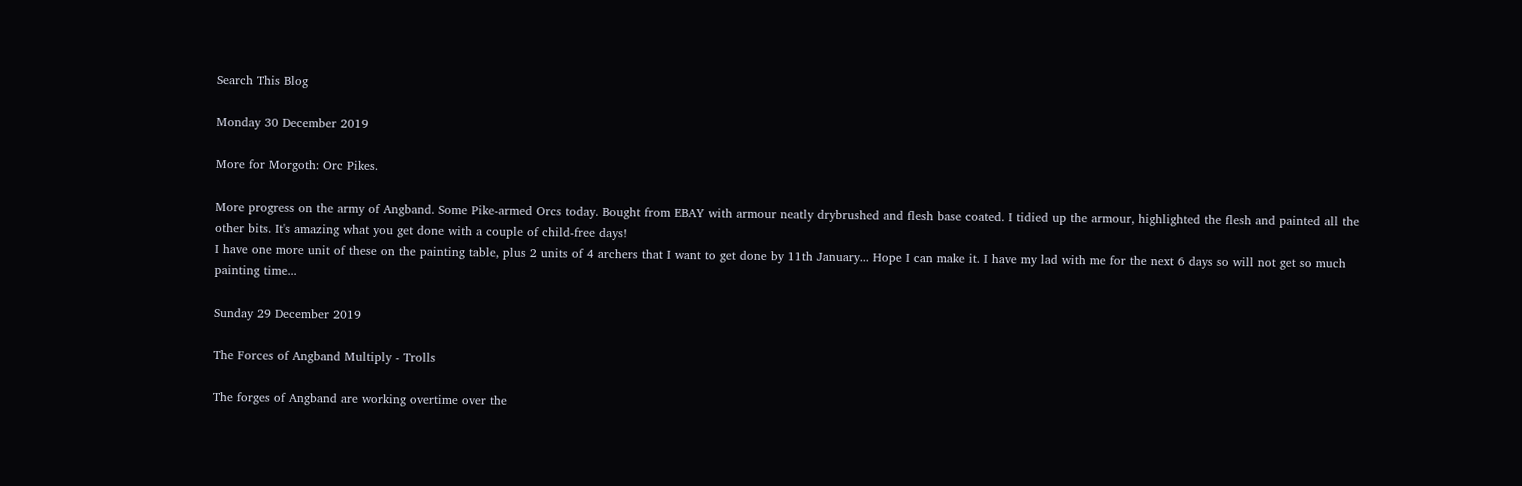Search This Blog

Monday 30 December 2019

More for Morgoth: Orc Pikes.

More progress on the army of Angband. Some Pike-armed Orcs today. Bought from EBAY with armour neatly drybrushed and flesh base coated. I tidied up the armour, highlighted the flesh and painted all the other bits. It's amazing what you get done with a couple of child-free days!
I have one more unit of these on the painting table, plus 2 units of 4 archers that I want to get done by 11th January... Hope I can make it. I have my lad with me for the next 6 days so will not get so much painting time...

Sunday 29 December 2019

The Forces of Angband Multiply - Trolls

The forges of Angband are working overtime over the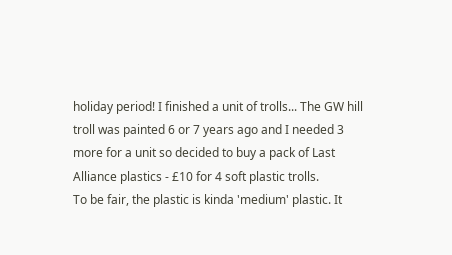holiday period! I finished a unit of trolls... The GW hill troll was painted 6 or 7 years ago and I needed 3 more for a unit so decided to buy a pack of Last Alliance plastics - £10 for 4 soft plastic trolls.
To be fair, the plastic is kinda 'medium' plastic. It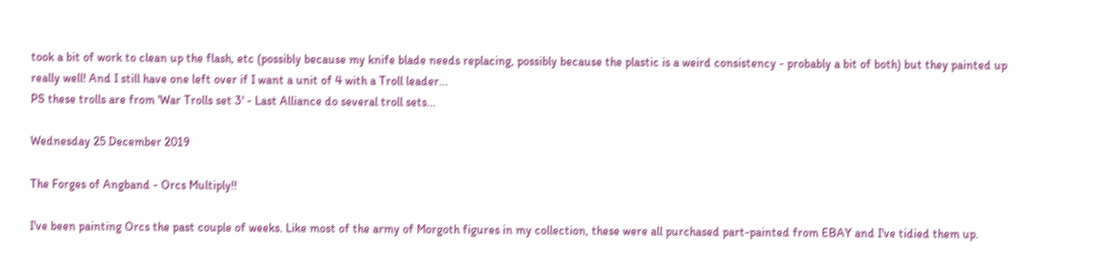took a bit of work to clean up the flash, etc (possibly because my knife blade needs replacing, possibly because the plastic is a weird consistency - probably a bit of both) but they painted up really well! And I still have one left over if I want a unit of 4 with a Troll leader...
PS these trolls are from 'War Trolls set 3' - Last Alliance do several troll sets...

Wednesday 25 December 2019

The Forges of Angband - Orcs Multiply!!

I've been painting Orcs the past couple of weeks. Like most of the army of Morgoth figures in my collection, these were all purchased part-painted from EBAY and I've tidied them up.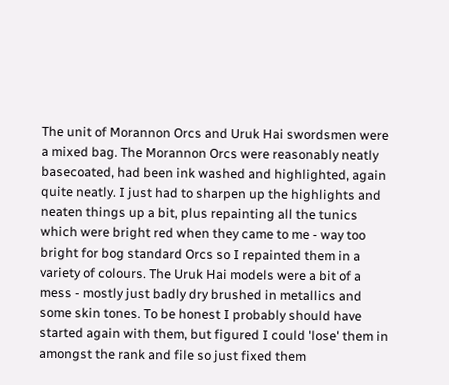The unit of Morannon Orcs and Uruk Hai swordsmen were a mixed bag. The Morannon Orcs were reasonably neatly basecoated, had been ink washed and highlighted, again quite neatly. I just had to sharpen up the highlights and neaten things up a bit, plus repainting all the tunics which were bright red when they came to me - way too bright for bog standard Orcs so I repainted them in a variety of colours. The Uruk Hai models were a bit of a mess - mostly just badly dry brushed in metallics and some skin tones. To be honest I probably should have started again with them, but figured I could 'lose' them in amongst the rank and file so just fixed them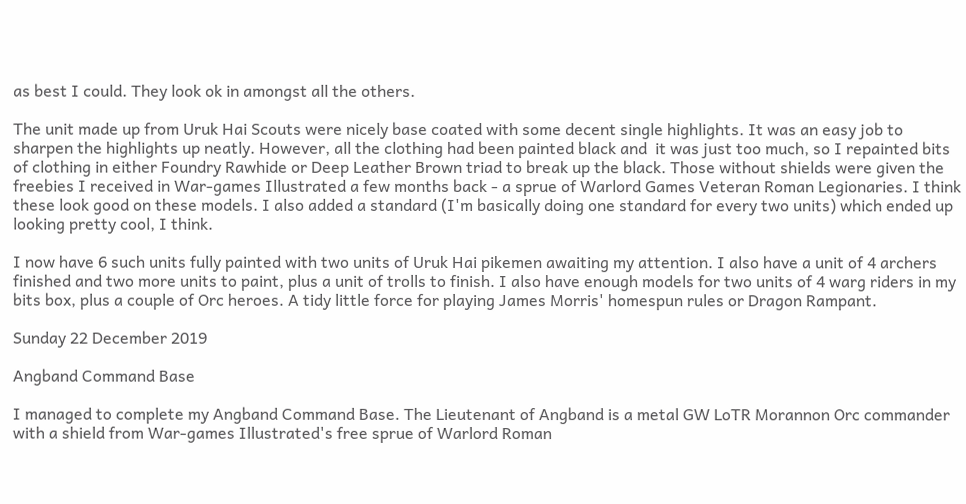as best I could. They look ok in amongst all the others.

The unit made up from Uruk Hai Scouts were nicely base coated with some decent single highlights. It was an easy job to sharpen the highlights up neatly. However, all the clothing had been painted black and  it was just too much, so I repainted bits of clothing in either Foundry Rawhide or Deep Leather Brown triad to break up the black. Those without shields were given the freebies I received in War-games Illustrated a few months back - a sprue of Warlord Games Veteran Roman Legionaries. I think these look good on these models. I also added a standard (I'm basically doing one standard for every two units) which ended up looking pretty cool, I think.

I now have 6 such units fully painted with two units of Uruk Hai pikemen awaiting my attention. I also have a unit of 4 archers finished and two more units to paint, plus a unit of trolls to finish. I also have enough models for two units of 4 warg riders in my bits box, plus a couple of Orc heroes. A tidy little force for playing James Morris' homespun rules or Dragon Rampant.

Sunday 22 December 2019

Angband Command Base

I managed to complete my Angband Command Base. The Lieutenant of Angband is a metal GW LoTR Morannon Orc commander with a shield from War-games Illustrated's free sprue of Warlord Roman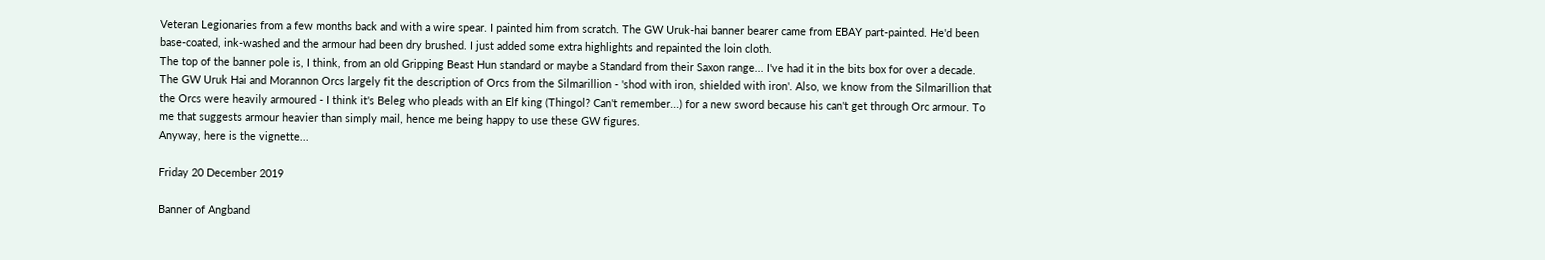Veteran Legionaries from a few months back and with a wire spear. I painted him from scratch. The GW Uruk-hai banner bearer came from EBAY part-painted. He'd been base-coated, ink-washed and the armour had been dry brushed. I just added some extra highlights and repainted the loin cloth.
The top of the banner pole is, I think, from an old Gripping Beast Hun standard or maybe a Standard from their Saxon range... I've had it in the bits box for over a decade.
The GW Uruk Hai and Morannon Orcs largely fit the description of Orcs from the Silmarillion - 'shod with iron, shielded with iron'. Also, we know from the Silmarillion that the Orcs were heavily armoured - I think it's Beleg who pleads with an Elf king (Thingol? Can't remember...) for a new sword because his can't get through Orc armour. To me that suggests armour heavier than simply mail, hence me being happy to use these GW figures.
Anyway, here is the vignette...

Friday 20 December 2019

Banner of Angband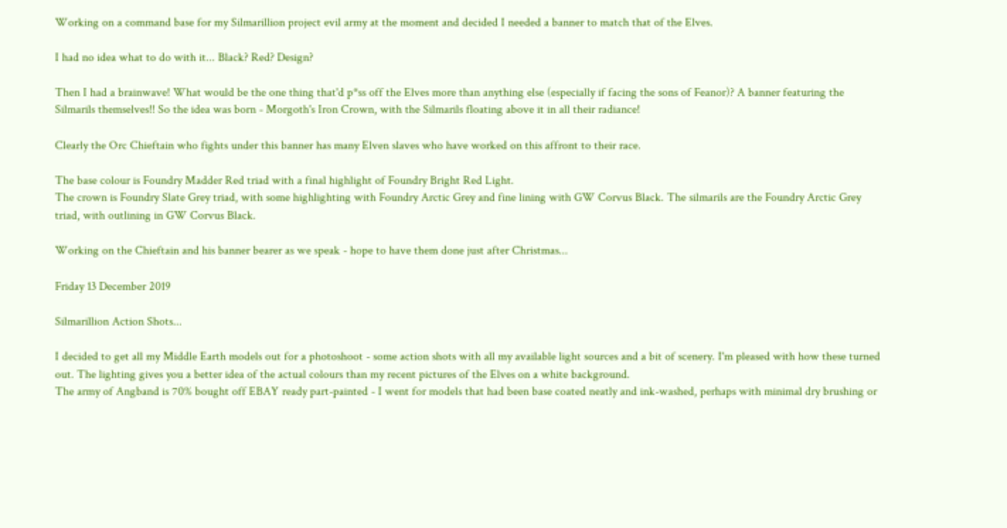Working on a command base for my Silmarillion project evil army at the moment and decided I needed a banner to match that of the Elves.

I had no idea what to do with it... Black? Red? Design?

Then I had a brainwave! What would be the one thing that'd p*ss off the Elves more than anything else (especially if facing the sons of Feanor)? A banner featuring the Silmarils themselves!! So the idea was born - Morgoth's Iron Crown, with the Silmarils floating above it in all their radiance!

Clearly the Orc Chieftain who fights under this banner has many Elven slaves who have worked on this affront to their race.

The base colour is Foundry Madder Red triad with a final highlight of Foundry Bright Red Light.
The crown is Foundry Slate Grey triad, with some highlighting with Foundry Arctic Grey and fine lining with GW Corvus Black. The silmarils are the Foundry Arctic Grey triad, with outlining in GW Corvus Black.

Working on the Chieftain and his banner bearer as we speak - hope to have them done just after Christmas...

Friday 13 December 2019

Silmarillion Action Shots...

I decided to get all my Middle Earth models out for a photoshoot - some action shots with all my available light sources and a bit of scenery. I'm pleased with how these turned out. The lighting gives you a better idea of the actual colours than my recent pictures of the Elves on a white background.
The army of Angband is 70% bought off EBAY ready part-painted - I went for models that had been base coated neatly and ink-washed, perhaps with minimal dry brushing or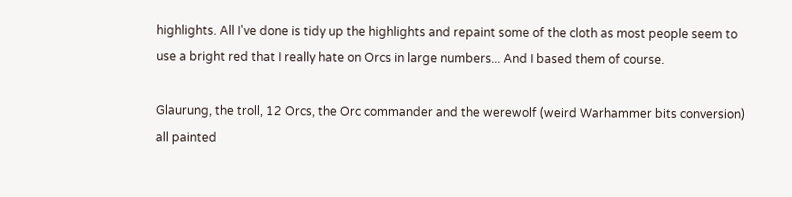highlights. All I've done is tidy up the highlights and repaint some of the cloth as most people seem to use a bright red that I really hate on Orcs in large numbers... And I based them of course.

Glaurung, the troll, 12 Orcs, the Orc commander and the werewolf (weird Warhammer bits conversion) all painted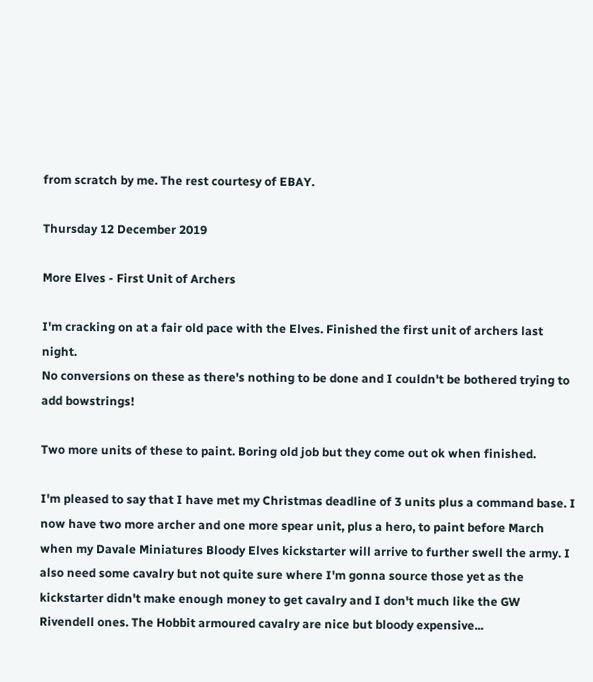from scratch by me. The rest courtesy of EBAY.

Thursday 12 December 2019

More Elves - First Unit of Archers

I'm cracking on at a fair old pace with the Elves. Finished the first unit of archers last night.
No conversions on these as there's nothing to be done and I couldn't be bothered trying to add bowstrings!

Two more units of these to paint. Boring old job but they come out ok when finished.

I'm pleased to say that I have met my Christmas deadline of 3 units plus a command base. I now have two more archer and one more spear unit, plus a hero, to paint before March when my Davale Miniatures Bloody Elves kickstarter will arrive to further swell the army. I also need some cavalry but not quite sure where I'm gonna source those yet as the kickstarter didn't make enough money to get cavalry and I don't much like the GW Rivendell ones. The Hobbit armoured cavalry are nice but bloody expensive...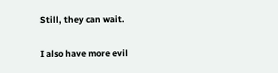Still, they can wait.

I also have more evil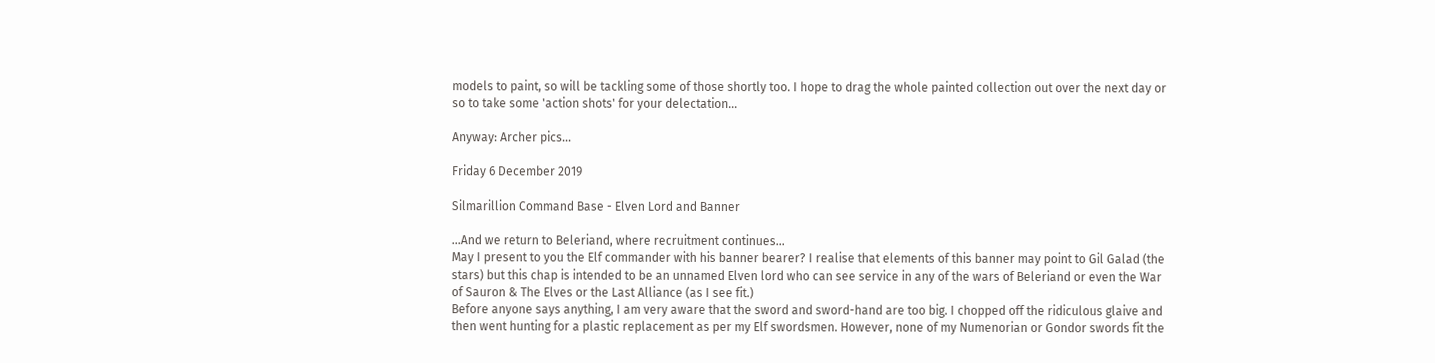models to paint, so will be tackling some of those shortly too. I hope to drag the whole painted collection out over the next day or so to take some 'action shots' for your delectation...

Anyway: Archer pics...

Friday 6 December 2019

Silmarillion Command Base - Elven Lord and Banner

...And we return to Beleriand, where recruitment continues...
May I present to you the Elf commander with his banner bearer? I realise that elements of this banner may point to Gil Galad (the stars) but this chap is intended to be an unnamed Elven lord who can see service in any of the wars of Beleriand or even the War of Sauron & The Elves or the Last Alliance (as I see fit.)
Before anyone says anything, I am very aware that the sword and sword-hand are too big. I chopped off the ridiculous glaive and then went hunting for a plastic replacement as per my Elf swordsmen. However, none of my Numenorian or Gondor swords fit the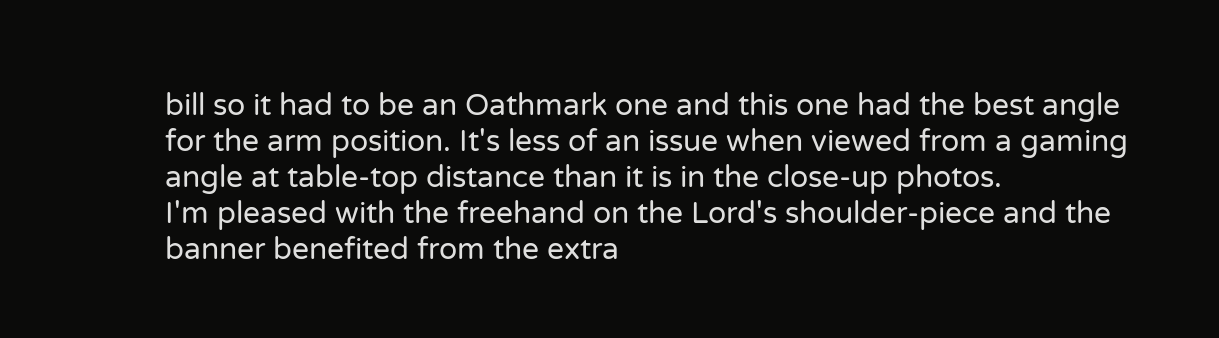bill so it had to be an Oathmark one and this one had the best angle for the arm position. It's less of an issue when viewed from a gaming angle at table-top distance than it is in the close-up photos.
I'm pleased with the freehand on the Lord's shoulder-piece and the banner benefited from the extra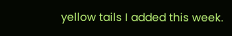yellow tails I added this week.